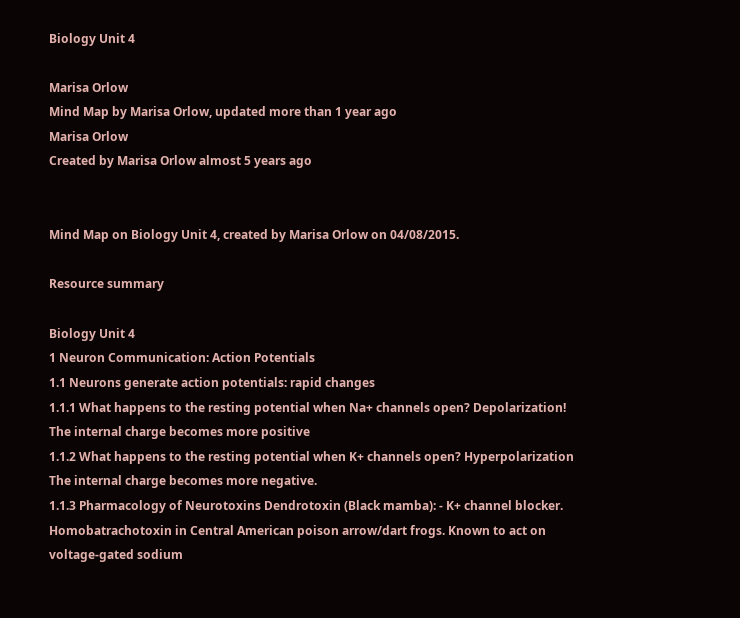Biology Unit 4

Marisa Orlow
Mind Map by Marisa Orlow, updated more than 1 year ago
Marisa Orlow
Created by Marisa Orlow almost 5 years ago


Mind Map on Biology Unit 4, created by Marisa Orlow on 04/08/2015.

Resource summary

Biology Unit 4
1 Neuron Communication: Action Potentials
1.1 Neurons generate action potentials: rapid changes
1.1.1 What happens to the resting potential when Na+ channels open? Depolarization! The internal charge becomes more positive
1.1.2 What happens to the resting potential when K+ channels open? Hyperpolarization The internal charge becomes more negative.
1.1.3 Pharmacology of Neurotoxins Dendrotoxin (Black mamba): - K+ channel blocker. Homobatrachotoxin in Central American poison arrow/dart frogs. Known to act on voltage-gated sodium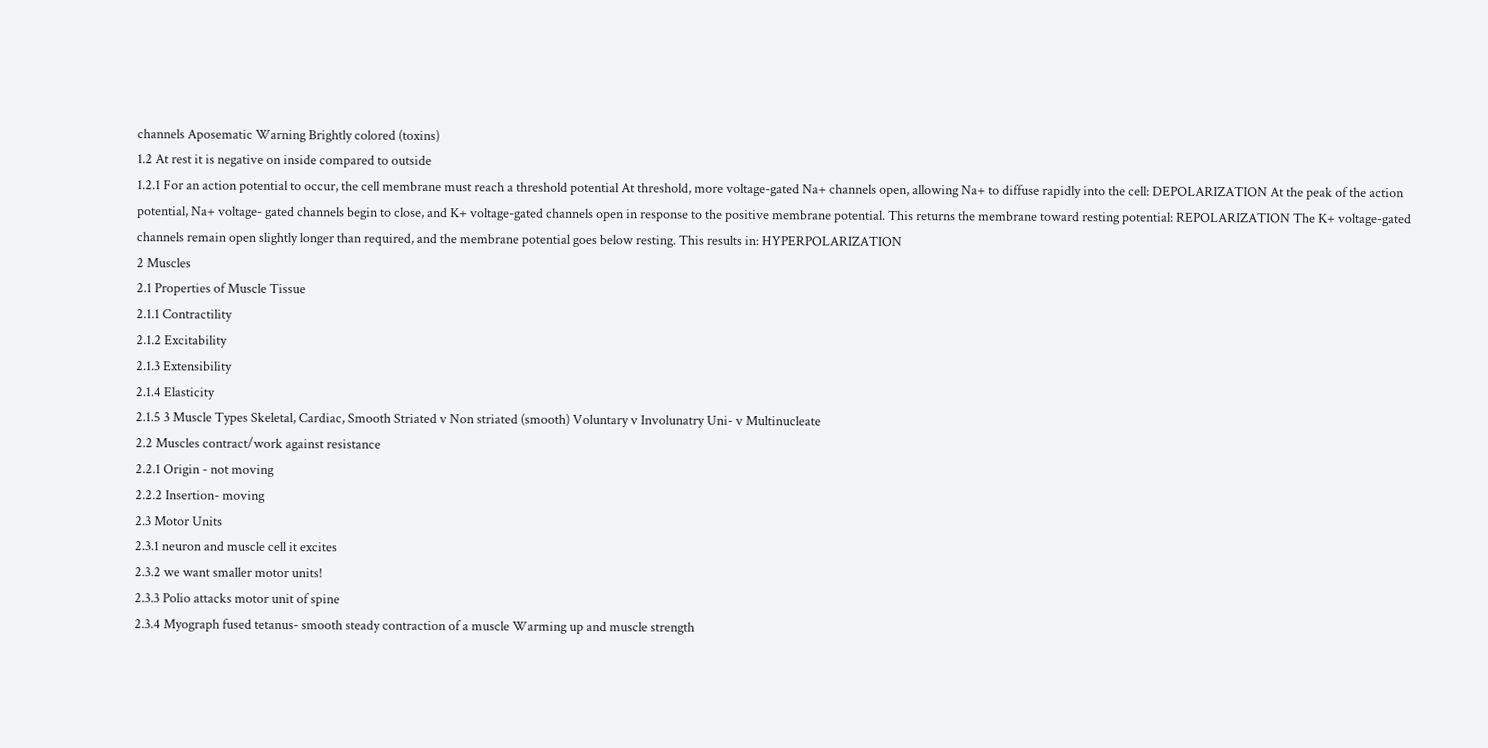channels Aposematic Warning Brightly colored (toxins)
1.2 At rest it is negative on inside compared to outside
1.2.1 For an action potential to occur, the cell membrane must reach a threshold potential At threshold, more voltage-gated Na+ channels open, allowing Na+ to diffuse rapidly into the cell: DEPOLARIZATION At the peak of the action potential, Na+ voltage- gated channels begin to close, and K+ voltage-gated channels open in response to the positive membrane potential. This returns the membrane toward resting potential: REPOLARIZATION The K+ voltage-gated channels remain open slightly longer than required, and the membrane potential goes below resting. This results in: HYPERPOLARIZATION
2 Muscles
2.1 Properties of Muscle Tissue
2.1.1 Contractility
2.1.2 Excitability
2.1.3 Extensibility
2.1.4 Elasticity
2.1.5 3 Muscle Types Skeletal, Cardiac, Smooth Striated v Non striated (smooth) Voluntary v Involunatry Uni- v Multinucleate
2.2 Muscles contract/work against resistance
2.2.1 Origin - not moving
2.2.2 Insertion- moving
2.3 Motor Units
2.3.1 neuron and muscle cell it excites
2.3.2 we want smaller motor units!
2.3.3 Polio attacks motor unit of spine
2.3.4 Myograph fused tetanus- smooth steady contraction of a muscle Warming up and muscle strength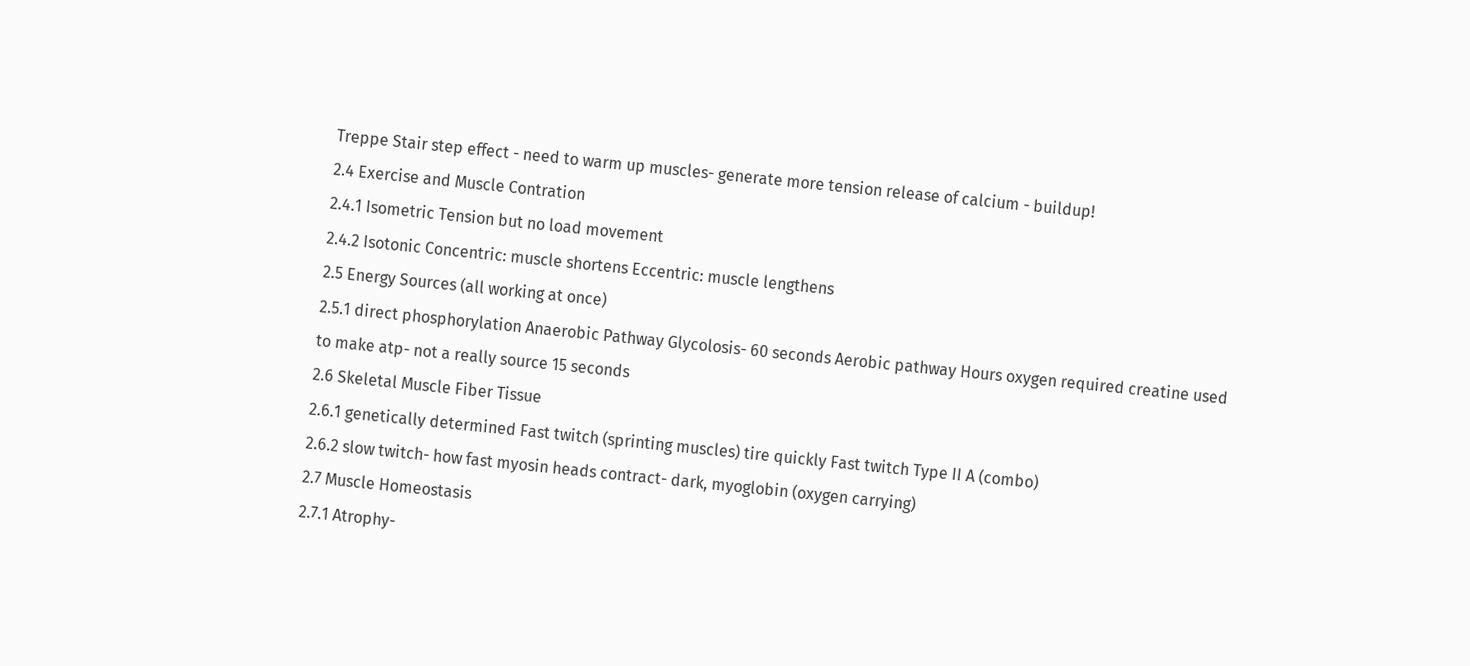Treppe Stair step effect - need to warm up muscles- generate more tension release of calcium - buildup!
2.4 Exercise and Muscle Contration
2.4.1 Isometric Tension but no load movement
2.4.2 Isotonic Concentric: muscle shortens Eccentric: muscle lengthens
2.5 Energy Sources (all working at once)
2.5.1 direct phosphorylation Anaerobic Pathway Glycolosis- 60 seconds Aerobic pathway Hours oxygen required creatine used to make atp- not a really source 15 seconds
2.6 Skeletal Muscle Fiber Tissue
2.6.1 genetically determined Fast twitch (sprinting muscles) tire quickly Fast twitch Type II A (combo)
2.6.2 slow twitch- how fast myosin heads contract- dark, myoglobin (oxygen carrying)
2.7 Muscle Homeostasis
2.7.1 Atrophy-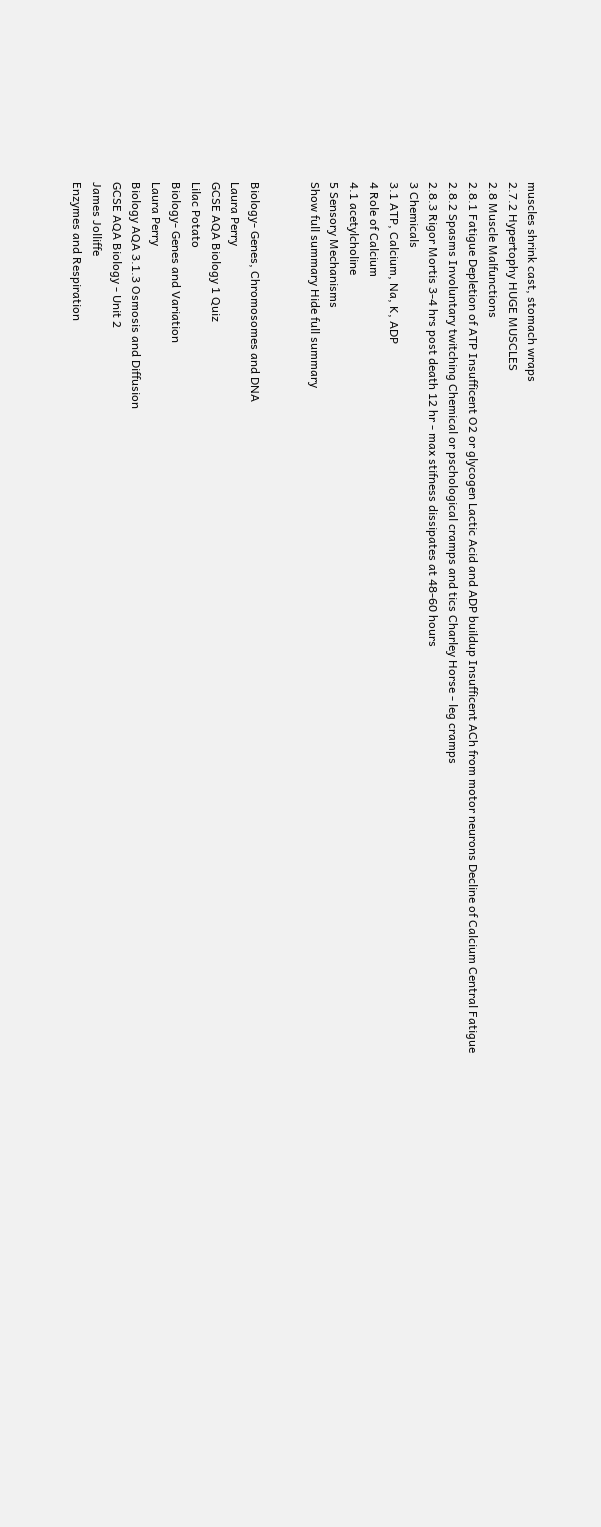muscles shrink cast, stomach wraps
2.7.2 Hypertophy HUGE MUSCLES
2.8 Muscle Malfunctions
2.8.1 Fatigue Depletion of ATP Insufficent O2 or glycogen Lactic Acid and ADP buildup Insufficent ACh from motor neurons Decline of Calcium Central Fatigue
2.8.2 Spasms Involuntary twitching Chemical or pschological cramps and tics Charley Horse - leg cramps
2.8.3 Rigor Mortis 3-4 hrs post death 12 hr - max stifness dissipates at 48-60 hours
3 Chemicals
3.1 ATP, Calcium, Na, K, ADP
4 Role of Calcium
4.1 acetylcholine
5 Sensory Mechanisms
Show full summary Hide full summary


Biology- Genes, Chromosomes and DNA
Laura Perry
GCSE AQA Biology 1 Quiz
Lilac Potato
Biology- Genes and Variation
Laura Perry
Biology AQA 3.1.3 Osmosis and Diffusion
GCSE AQA Biology - Unit 2
James Jolliffe
Enzymes and Respiration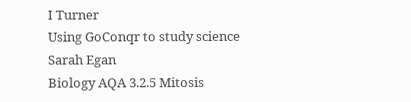I Turner
Using GoConqr to study science
Sarah Egan
Biology AQA 3.2.5 Mitosis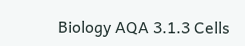Biology AQA 3.1.3 Cells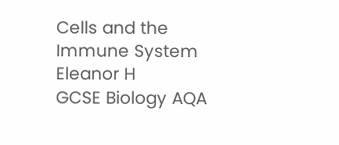Cells and the Immune System
Eleanor H
GCSE Biology AQA